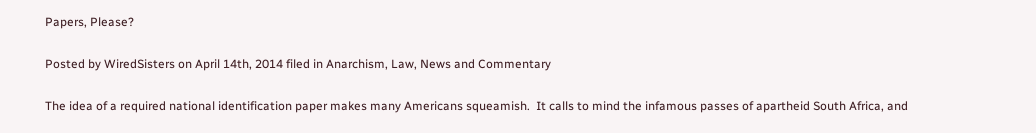Papers, Please?

Posted by WiredSisters on April 14th, 2014 filed in Anarchism, Law, News and Commentary

The idea of a required national identification paper makes many Americans squeamish.  It calls to mind the infamous passes of apartheid South Africa, and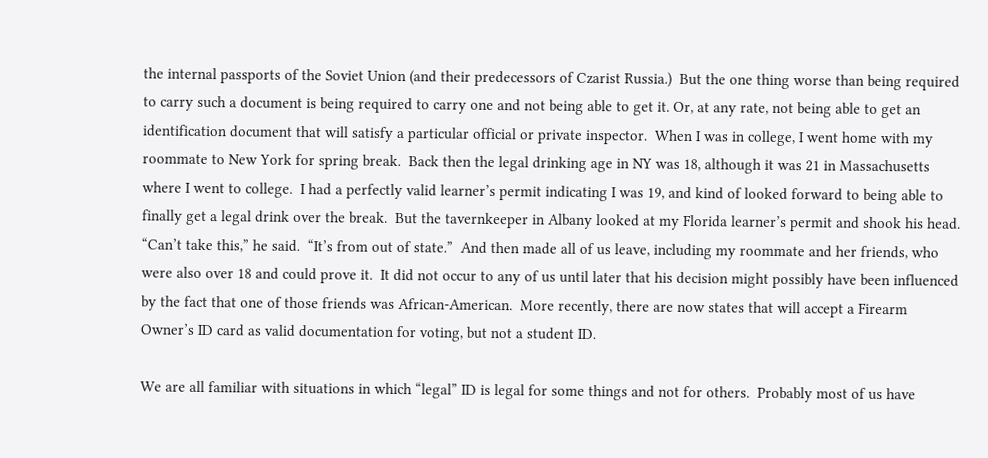the internal passports of the Soviet Union (and their predecessors of Czarist Russia.)  But the one thing worse than being required to carry such a document is being required to carry one and not being able to get it. Or, at any rate, not being able to get an identification document that will satisfy a particular official or private inspector.  When I was in college, I went home with my roommate to New York for spring break.  Back then the legal drinking age in NY was 18, although it was 21 in Massachusetts where I went to college.  I had a perfectly valid learner’s permit indicating I was 19, and kind of looked forward to being able to finally get a legal drink over the break.  But the tavernkeeper in Albany looked at my Florida learner’s permit and shook his head.  “Can’t take this,” he said.  “It’s from out of state.”  And then made all of us leave, including my roommate and her friends, who were also over 18 and could prove it.  It did not occur to any of us until later that his decision might possibly have been influenced by the fact that one of those friends was African-American.  More recently, there are now states that will accept a Firearm Owner’s ID card as valid documentation for voting, but not a student ID.

We are all familiar with situations in which “legal” ID is legal for some things and not for others.  Probably most of us have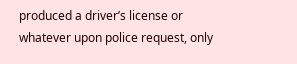produced a driver’s license or whatever upon police request, only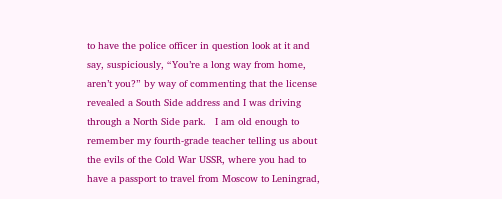to have the police officer in question look at it and say, suspiciously, “You’re a long way from home, aren’t you?” by way of commenting that the license revealed a South Side address and I was driving through a North Side park.   I am old enough to remember my fourth-grade teacher telling us about the evils of the Cold War USSR, where you had to have a passport to travel from Moscow to Leningrad,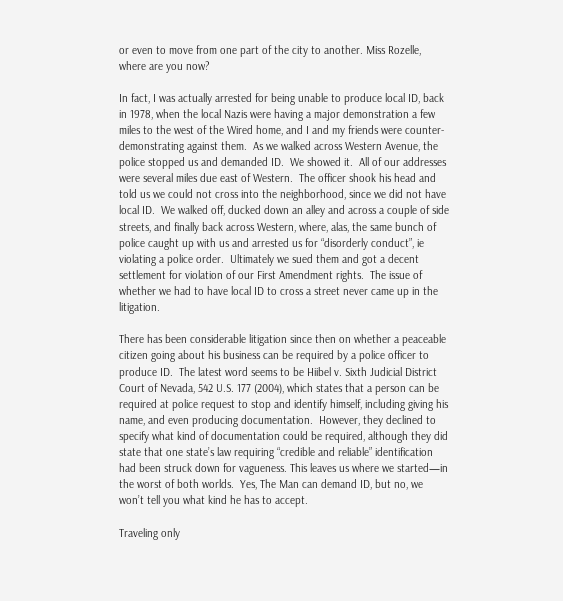or even to move from one part of the city to another. Miss Rozelle, where are you now?

In fact, I was actually arrested for being unable to produce local ID, back in 1978, when the local Nazis were having a major demonstration a few miles to the west of the Wired home, and I and my friends were counter-demonstrating against them.  As we walked across Western Avenue, the police stopped us and demanded ID.  We showed it.  All of our addresses were several miles due east of Western.  The officer shook his head and told us we could not cross into the neighborhood, since we did not have local ID.  We walked off, ducked down an alley and across a couple of side streets, and finally back across Western, where, alas, the same bunch of police caught up with us and arrested us for “disorderly conduct”, ie violating a police order.  Ultimately we sued them and got a decent settlement for violation of our First Amendment rights.  The issue of whether we had to have local ID to cross a street never came up in the litigation.

There has been considerable litigation since then on whether a peaceable citizen going about his business can be required by a police officer to produce ID.  The latest word seems to be Hiibel v. Sixth Judicial District Court of Nevada, 542 U.S. 177 (2004), which states that a person can be required at police request to stop and identify himself, including giving his name, and even producing documentation.  However, they declined to specify what kind of documentation could be required, although they did state that one state’s law requiring “credible and reliable” identification had been struck down for vagueness. This leaves us where we started—in the worst of both worlds.  Yes, The Man can demand ID, but no, we won’t tell you what kind he has to accept.

Traveling only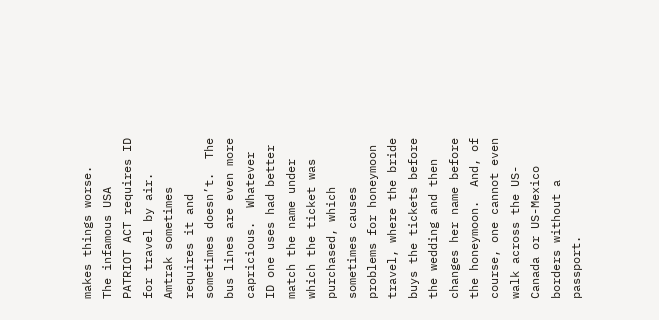makes things worse.  The infamous USA PATRIOT ACT requires ID for travel by air.  Amtrak sometimes requires it and sometimes doesn’t.  The bus lines are even more capricious.  Whatever ID one uses had better match the name under which the ticket was purchased, which sometimes causes problems for honeymoon travel, where the bride buys the tickets before the wedding and then changes her name before the honeymoon.  And, of course, one cannot even walk across the US-Canada or US-Mexico borders without a passport.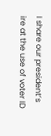I share our president’s ire at the use of voter ID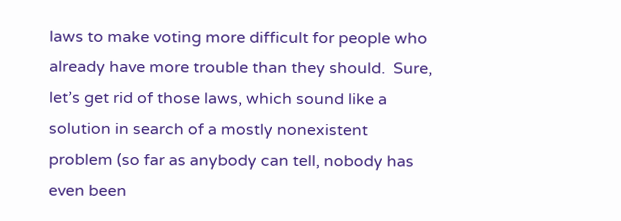laws to make voting more difficult for people who already have more trouble than they should.  Sure, let’s get rid of those laws, which sound like a solution in search of a mostly nonexistent problem (so far as anybody can tell, nobody has even been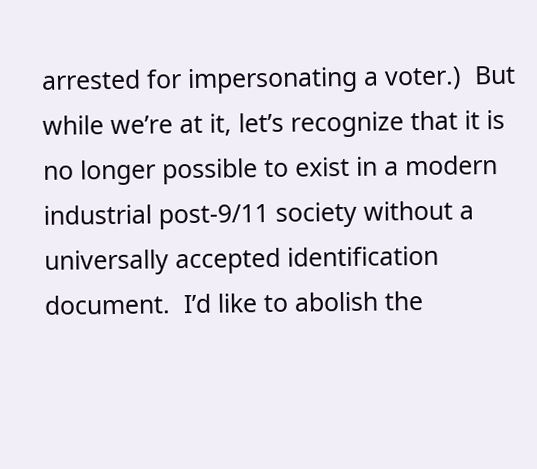arrested for impersonating a voter.)  But while we’re at it, let’s recognize that it is no longer possible to exist in a modern industrial post-9/11 society without a universally accepted identification document.  I’d like to abolish the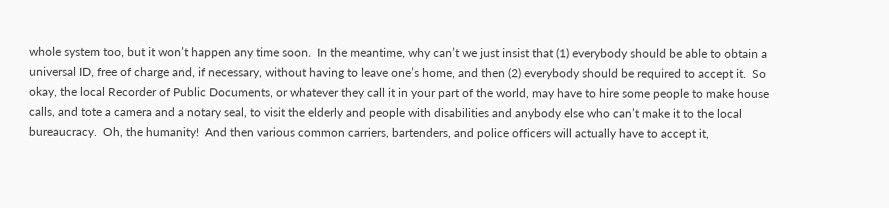whole system too, but it won’t happen any time soon.  In the meantime, why can’t we just insist that (1) everybody should be able to obtain a universal ID, free of charge and, if necessary, without having to leave one’s home, and then (2) everybody should be required to accept it.  So okay, the local Recorder of Public Documents, or whatever they call it in your part of the world, may have to hire some people to make house calls, and tote a camera and a notary seal, to visit the elderly and people with disabilities and anybody else who can’t make it to the local bureaucracy.  Oh, the humanity!  And then various common carriers, bartenders, and police officers will actually have to accept it,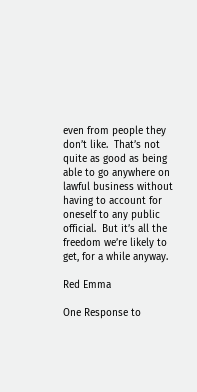even from people they don’t like.  That’s not quite as good as being able to go anywhere on lawful business without having to account for oneself to any public official.  But it’s all the freedom we’re likely to get, for a while anyway.

Red Emma

One Response to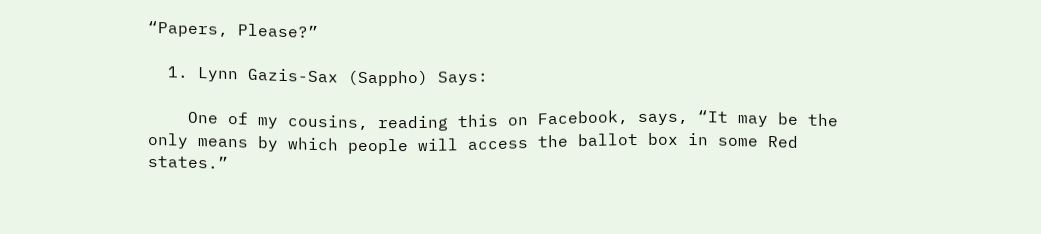“Papers, Please?”

  1. Lynn Gazis-Sax (Sappho) Says:

    One of my cousins, reading this on Facebook, says, “It may be the only means by which people will access the ballot box in some Red states.”